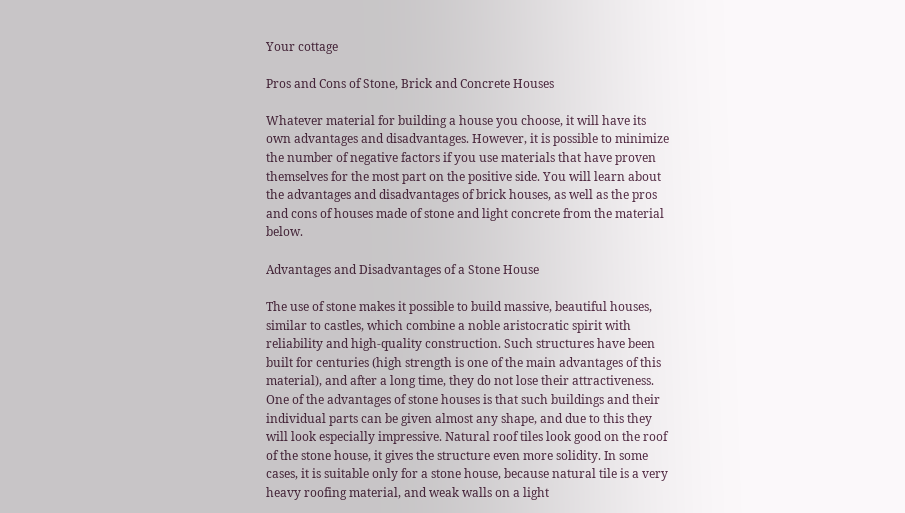Your cottage

Pros and Cons of Stone, Brick and Concrete Houses

Whatever material for building a house you choose, it will have its own advantages and disadvantages. However, it is possible to minimize the number of negative factors if you use materials that have proven themselves for the most part on the positive side. You will learn about the advantages and disadvantages of brick houses, as well as the pros and cons of houses made of stone and light concrete from the material below.

Advantages and Disadvantages of a Stone House

The use of stone makes it possible to build massive, beautiful houses, similar to castles, which combine a noble aristocratic spirit with reliability and high-quality construction. Such structures have been built for centuries (high strength is one of the main advantages of this material), and after a long time, they do not lose their attractiveness. One of the advantages of stone houses is that such buildings and their individual parts can be given almost any shape, and due to this they will look especially impressive. Natural roof tiles look good on the roof of the stone house, it gives the structure even more solidity. In some cases, it is suitable only for a stone house, because natural tile is a very heavy roofing material, and weak walls on a light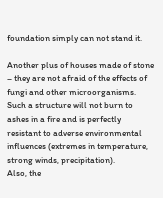foundation simply can not stand it.

Another plus of houses made of stone – they are not afraid of the effects of fungi and other microorganisms. Such a structure will not burn to ashes in a fire and is perfectly resistant to adverse environmental influences (extremes in temperature, strong winds, precipitation).
Also, the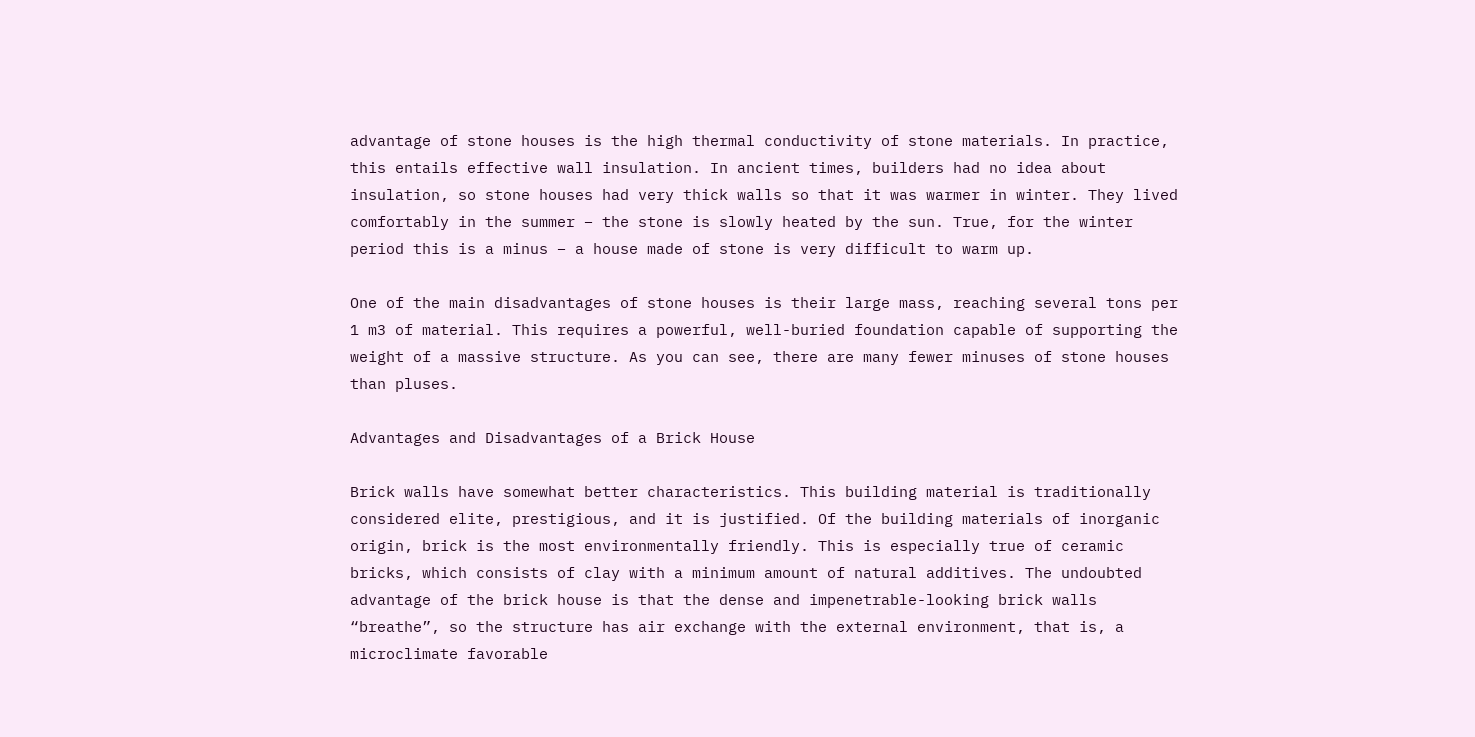advantage of stone houses is the high thermal conductivity of stone materials. In practice, this entails effective wall insulation. In ancient times, builders had no idea about insulation, so stone houses had very thick walls so that it was warmer in winter. They lived comfortably in the summer – the stone is slowly heated by the sun. True, for the winter period this is a minus – a house made of stone is very difficult to warm up.

One of the main disadvantages of stone houses is their large mass, reaching several tons per 1 m3 of material. This requires a powerful, well-buried foundation capable of supporting the weight of a massive structure. As you can see, there are many fewer minuses of stone houses than pluses.

Advantages and Disadvantages of a Brick House

Brick walls have somewhat better characteristics. This building material is traditionally considered elite, prestigious, and it is justified. Of the building materials of inorganic origin, brick is the most environmentally friendly. This is especially true of ceramic bricks, which consists of clay with a minimum amount of natural additives. The undoubted advantage of the brick house is that the dense and impenetrable-looking brick walls “breathe”, so the structure has air exchange with the external environment, that is, a microclimate favorable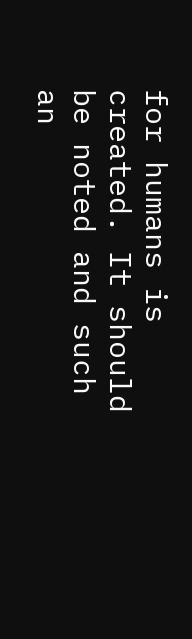for humans is created. It should be noted and such an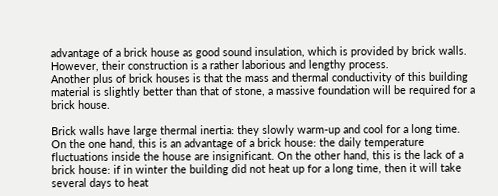advantage of a brick house as good sound insulation, which is provided by brick walls. However, their construction is a rather laborious and lengthy process.
Another plus of brick houses is that the mass and thermal conductivity of this building material is slightly better than that of stone, a massive foundation will be required for a brick house.

Brick walls have large thermal inertia: they slowly warm-up and cool for a long time. On the one hand, this is an advantage of a brick house: the daily temperature fluctuations inside the house are insignificant. On the other hand, this is the lack of a brick house: if in winter the building did not heat up for a long time, then it will take several days to heat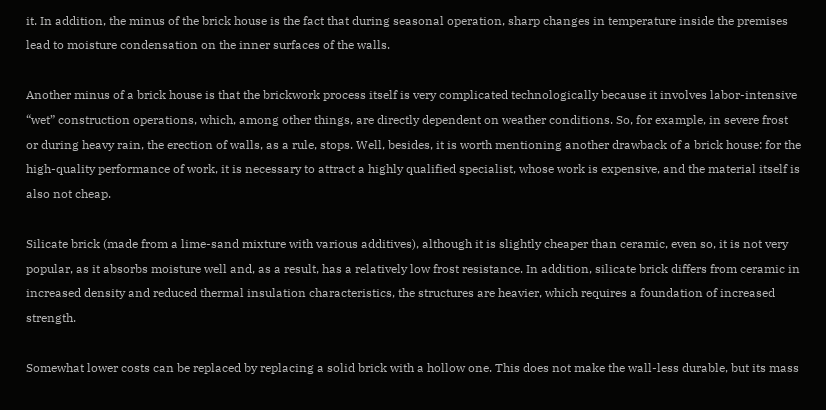it. In addition, the minus of the brick house is the fact that during seasonal operation, sharp changes in temperature inside the premises lead to moisture condensation on the inner surfaces of the walls.

Another minus of a brick house is that the brickwork process itself is very complicated technologically because it involves labor-intensive “wet” construction operations, which, among other things, are directly dependent on weather conditions. So, for example, in severe frost or during heavy rain, the erection of walls, as a rule, stops. Well, besides, it is worth mentioning another drawback of a brick house: for the high-quality performance of work, it is necessary to attract a highly qualified specialist, whose work is expensive, and the material itself is also not cheap.

Silicate brick (made from a lime-sand mixture with various additives), although it is slightly cheaper than ceramic, even so, it is not very popular, as it absorbs moisture well and, as a result, has a relatively low frost resistance. In addition, silicate brick differs from ceramic in increased density and reduced thermal insulation characteristics, the structures are heavier, which requires a foundation of increased strength.

Somewhat lower costs can be replaced by replacing a solid brick with a hollow one. This does not make the wall-less durable, but its mass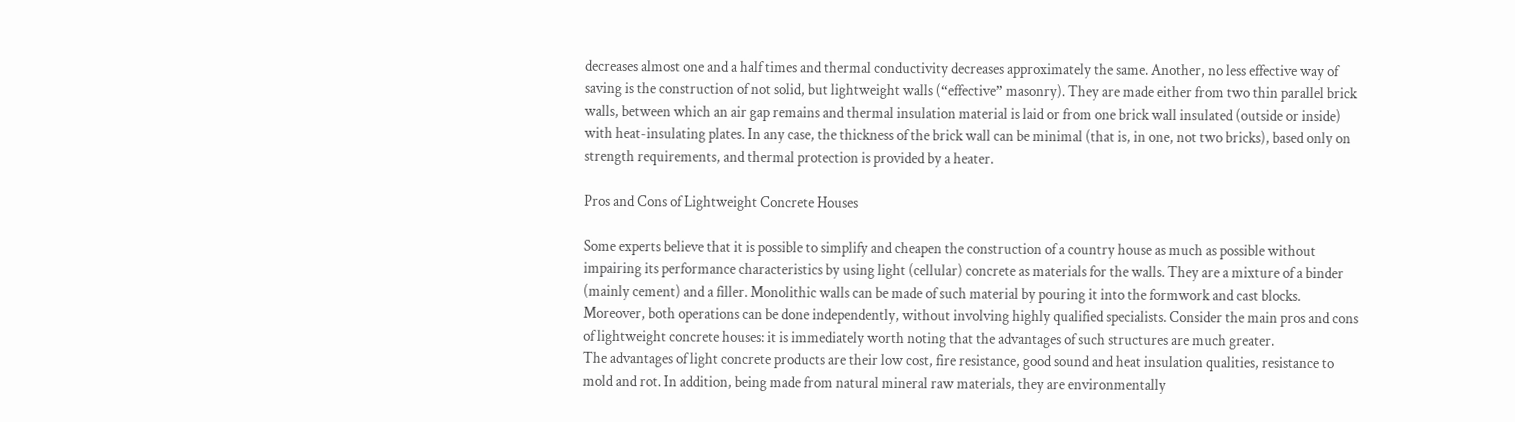decreases almost one and a half times and thermal conductivity decreases approximately the same. Another, no less effective way of saving is the construction of not solid, but lightweight walls (“effective” masonry). They are made either from two thin parallel brick walls, between which an air gap remains and thermal insulation material is laid or from one brick wall insulated (outside or inside) with heat-insulating plates. In any case, the thickness of the brick wall can be minimal (that is, in one, not two bricks), based only on strength requirements, and thermal protection is provided by a heater.

Pros and Cons of Lightweight Concrete Houses

Some experts believe that it is possible to simplify and cheapen the construction of a country house as much as possible without impairing its performance characteristics by using light (cellular) concrete as materials for the walls. They are a mixture of a binder (mainly cement) and a filler. Monolithic walls can be made of such material by pouring it into the formwork and cast blocks. Moreover, both operations can be done independently, without involving highly qualified specialists. Consider the main pros and cons of lightweight concrete houses: it is immediately worth noting that the advantages of such structures are much greater.
The advantages of light concrete products are their low cost, fire resistance, good sound and heat insulation qualities, resistance to mold and rot. In addition, being made from natural mineral raw materials, they are environmentally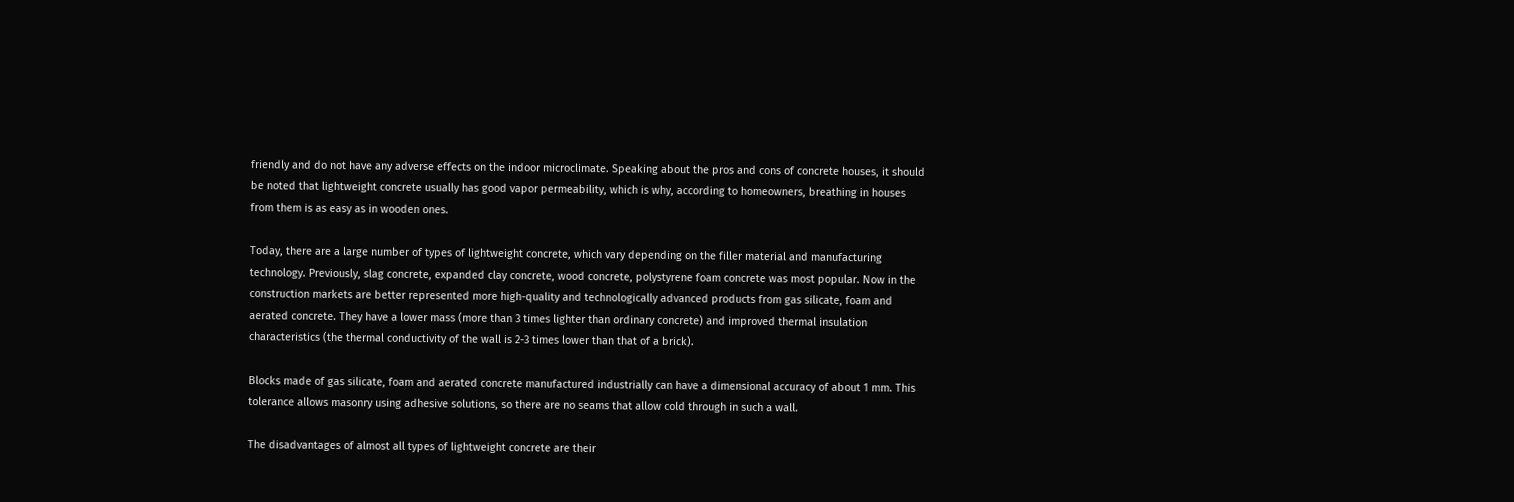friendly and do not have any adverse effects on the indoor microclimate. Speaking about the pros and cons of concrete houses, it should be noted that lightweight concrete usually has good vapor permeability, which is why, according to homeowners, breathing in houses from them is as easy as in wooden ones.

Today, there are a large number of types of lightweight concrete, which vary depending on the filler material and manufacturing technology. Previously, slag concrete, expanded clay concrete, wood concrete, polystyrene foam concrete was most popular. Now in the construction markets are better represented more high-quality and technologically advanced products from gas silicate, foam and aerated concrete. They have a lower mass (more than 3 times lighter than ordinary concrete) and improved thermal insulation characteristics (the thermal conductivity of the wall is 2-3 times lower than that of a brick).

Blocks made of gas silicate, foam and aerated concrete manufactured industrially can have a dimensional accuracy of about 1 mm. This tolerance allows masonry using adhesive solutions, so there are no seams that allow cold through in such a wall.

The disadvantages of almost all types of lightweight concrete are their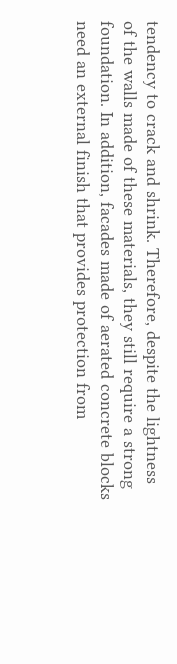tendency to crack and shrink. Therefore, despite the lightness of the walls made of these materials, they still require a strong foundation. In addition, facades made of aerated concrete blocks need an external finish that provides protection from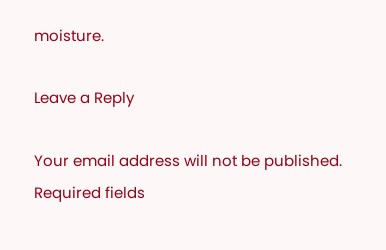moisture.

Leave a Reply

Your email address will not be published. Required fields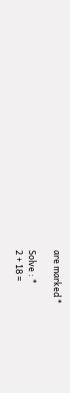are marked *

Solve : *
2 + 18 =